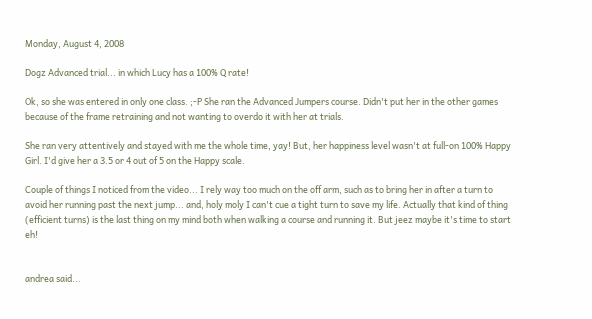Monday, August 4, 2008

Dogz Advanced trial... in which Lucy has a 100% Q rate!

Ok, so she was entered in only one class. ;-P She ran the Advanced Jumpers course. Didn't put her in the other games because of the frame retraining and not wanting to overdo it with her at trials.

She ran very attentively and stayed with me the whole time, yay! But, her happiness level wasn't at full-on 100% Happy Girl. I'd give her a 3.5 or 4 out of 5 on the Happy scale.

Couple of things I noticed from the video... I rely way too much on the off arm, such as to bring her in after a turn to avoid her running past the next jump... and, holy moly I can't cue a tight turn to save my life. Actually that kind of thing (efficient turns) is the last thing on my mind both when walking a course and running it. But jeez maybe it's time to start eh!


andrea said...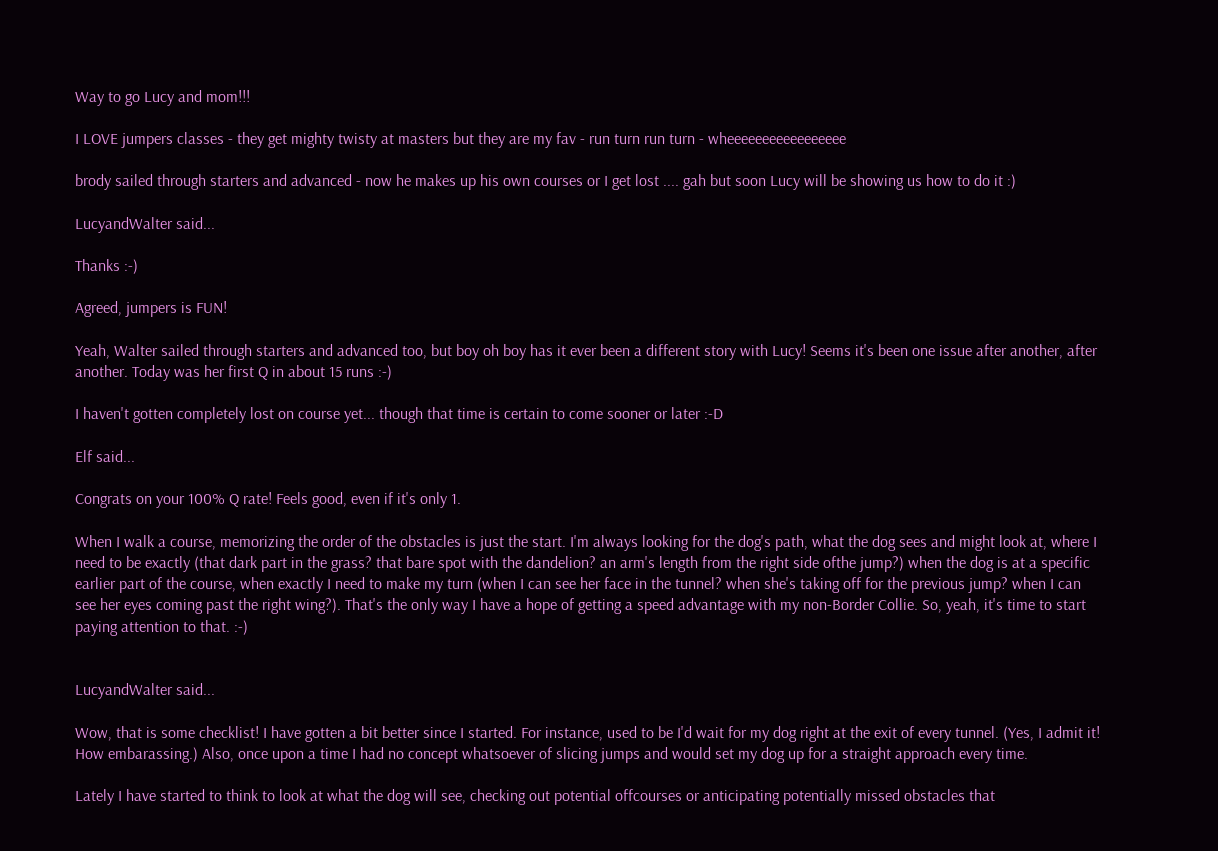Way to go Lucy and mom!!!

I LOVE jumpers classes - they get mighty twisty at masters but they are my fav - run turn run turn - wheeeeeeeeeeeeeeeee

brody sailed through starters and advanced - now he makes up his own courses or I get lost .... gah but soon Lucy will be showing us how to do it :)

LucyandWalter said...

Thanks :-)

Agreed, jumpers is FUN!

Yeah, Walter sailed through starters and advanced too, but boy oh boy has it ever been a different story with Lucy! Seems it's been one issue after another, after another. Today was her first Q in about 15 runs :-)

I haven't gotten completely lost on course yet... though that time is certain to come sooner or later :-D

Elf said...

Congrats on your 100% Q rate! Feels good, even if it's only 1.

When I walk a course, memorizing the order of the obstacles is just the start. I'm always looking for the dog's path, what the dog sees and might look at, where I need to be exactly (that dark part in the grass? that bare spot with the dandelion? an arm's length from the right side ofthe jump?) when the dog is at a specific earlier part of the course, when exactly I need to make my turn (when I can see her face in the tunnel? when she's taking off for the previous jump? when I can see her eyes coming past the right wing?). That's the only way I have a hope of getting a speed advantage with my non-Border Collie. So, yeah, it's time to start paying attention to that. :-)


LucyandWalter said...

Wow, that is some checklist! I have gotten a bit better since I started. For instance, used to be I'd wait for my dog right at the exit of every tunnel. (Yes, I admit it! How embarassing.) Also, once upon a time I had no concept whatsoever of slicing jumps and would set my dog up for a straight approach every time.

Lately I have started to think to look at what the dog will see, checking out potential offcourses or anticipating potentially missed obstacles that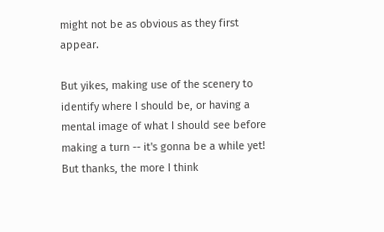might not be as obvious as they first appear.

But yikes, making use of the scenery to identify where I should be, or having a mental image of what I should see before making a turn -- it's gonna be a while yet! But thanks, the more I think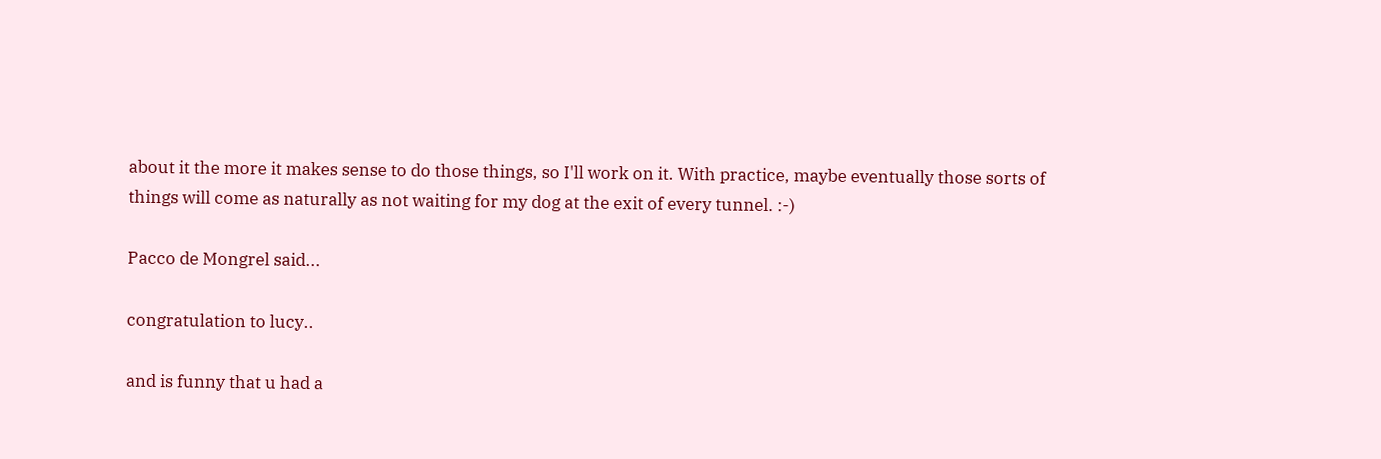about it the more it makes sense to do those things, so I'll work on it. With practice, maybe eventually those sorts of things will come as naturally as not waiting for my dog at the exit of every tunnel. :-)

Pacco de Mongrel said...

congratulation to lucy..

and is funny that u had a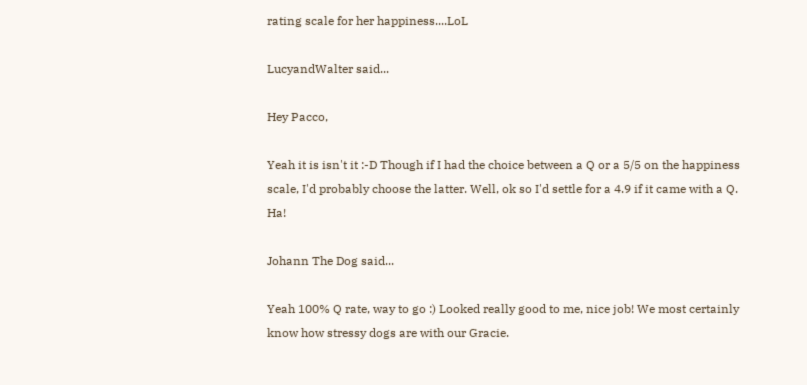rating scale for her happiness....LoL

LucyandWalter said...

Hey Pacco,

Yeah it is isn't it :-D Though if I had the choice between a Q or a 5/5 on the happiness scale, I'd probably choose the latter. Well, ok so I'd settle for a 4.9 if it came with a Q. Ha!

Johann The Dog said...

Yeah 100% Q rate, way to go :) Looked really good to me, nice job! We most certainly know how stressy dogs are with our Gracie.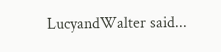LucyandWalter said...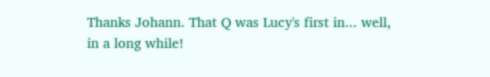Thanks Johann. That Q was Lucy's first in... well, in a long while!